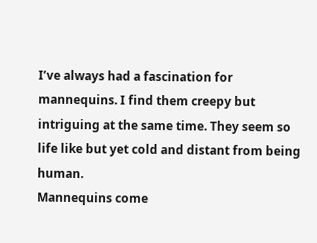I’ve always had a fascination for mannequins. I find them creepy but intriguing at the same time. They seem so life like but yet cold and distant from being human.
Mannequins come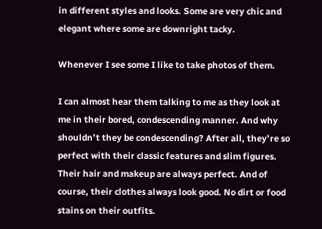in different styles and looks. Some are very chic and elegant where some are downright tacky.

Whenever I see some I like to take photos of them.

I can almost hear them talking to me as they look at me in their bored, condescending manner. And why shouldn’t they be condescending? After all, they’re so perfect with their classic features and slim figures. Their hair and makeup are always perfect. And of course, their clothes always look good. No dirt or food stains on their outfits.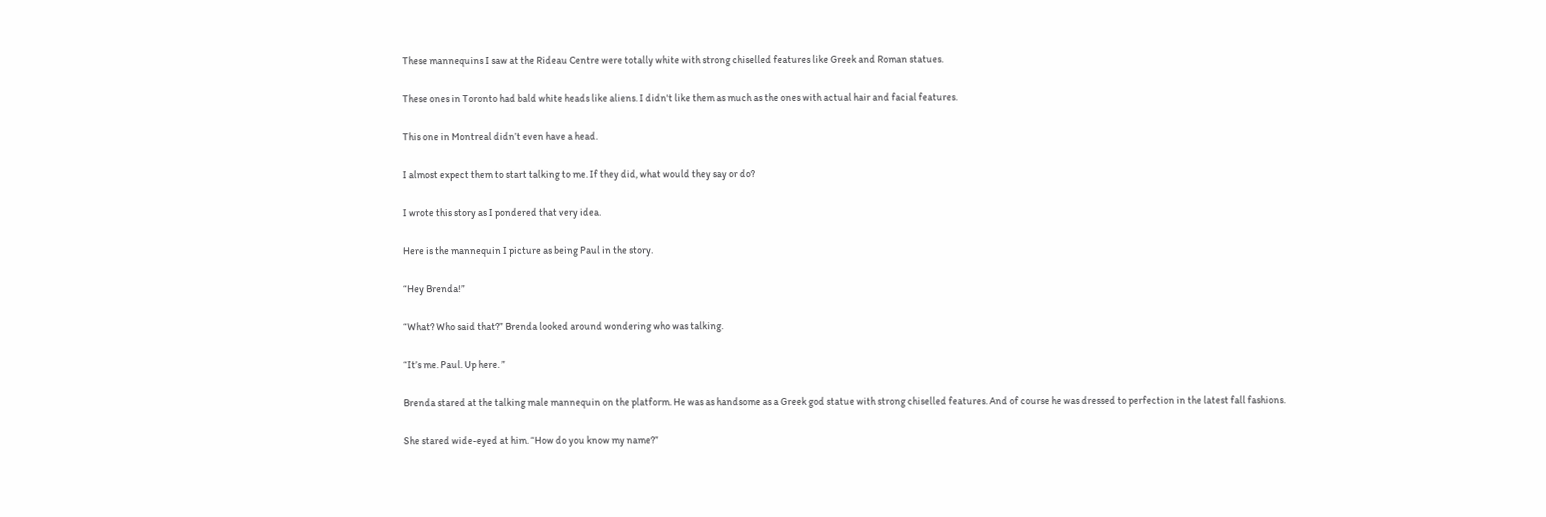These mannequins I saw at the Rideau Centre were totally white with strong chiselled features like Greek and Roman statues.

These ones in Toronto had bald white heads like aliens. I didn't like them as much as the ones with actual hair and facial features.

This one in Montreal didn’t even have a head.

I almost expect them to start talking to me. If they did, what would they say or do?

I wrote this story as I pondered that very idea.

Here is the mannequin I picture as being Paul in the story.

“Hey Brenda!”

“What? Who said that?” Brenda looked around wondering who was talking.

“It’s me. Paul. Up here. ”

Brenda stared at the talking male mannequin on the platform. He was as handsome as a Greek god statue with strong chiselled features. And of course he was dressed to perfection in the latest fall fashions.

She stared wide-eyed at him. “How do you know my name?”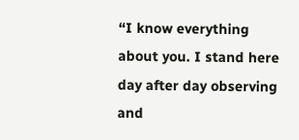“I know everything about you. I stand here day after day observing and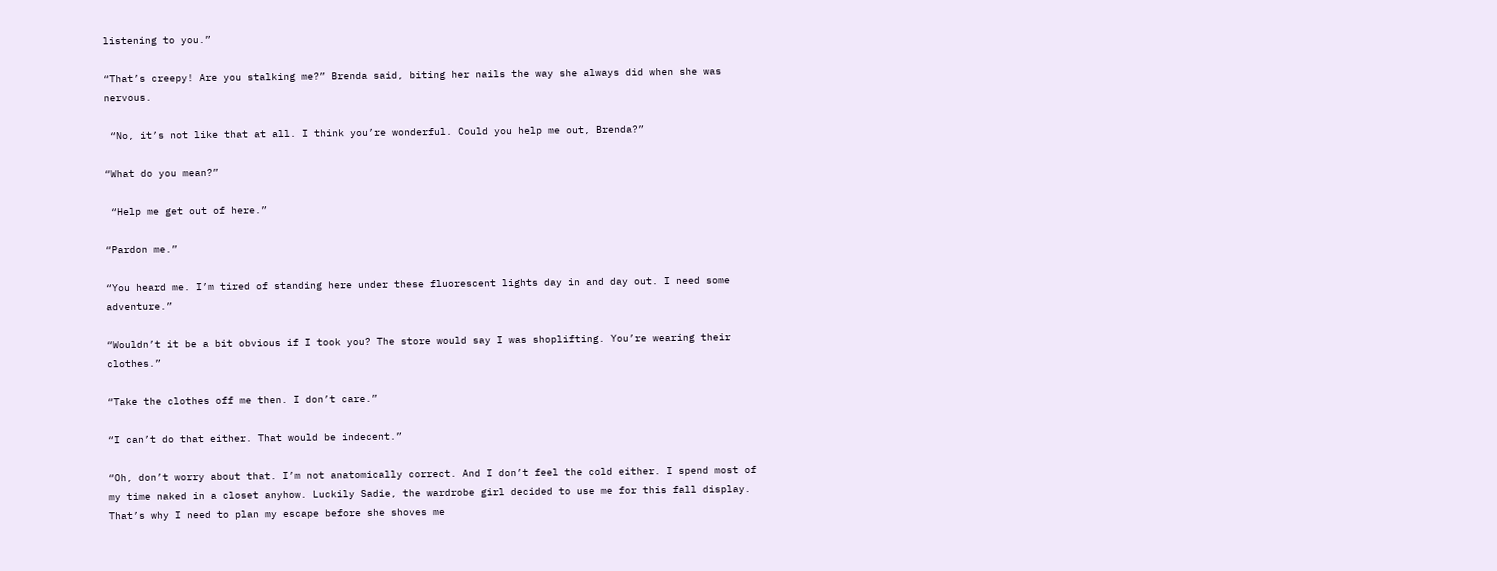listening to you.”

“That’s creepy! Are you stalking me?” Brenda said, biting her nails the way she always did when she was nervous.

 “No, it’s not like that at all. I think you’re wonderful. Could you help me out, Brenda?”

“What do you mean?”

 “Help me get out of here.”

“Pardon me.”

“You heard me. I’m tired of standing here under these fluorescent lights day in and day out. I need some adventure.”

“Wouldn’t it be a bit obvious if I took you? The store would say I was shoplifting. You’re wearing their clothes.”

“Take the clothes off me then. I don’t care.”

“I can’t do that either. That would be indecent.”

“Oh, don’t worry about that. I’m not anatomically correct. And I don’t feel the cold either. I spend most of my time naked in a closet anyhow. Luckily Sadie, the wardrobe girl decided to use me for this fall display. That’s why I need to plan my escape before she shoves me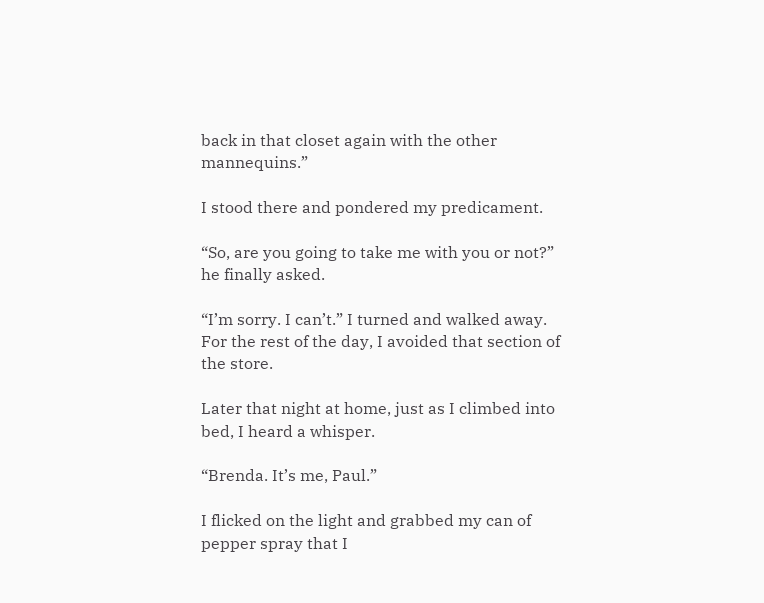back in that closet again with the other mannequins.”

I stood there and pondered my predicament.

“So, are you going to take me with you or not?” he finally asked.

“I’m sorry. I can’t.” I turned and walked away. For the rest of the day, I avoided that section of the store.

Later that night at home, just as I climbed into bed, I heard a whisper.

“Brenda. It’s me, Paul.”

I flicked on the light and grabbed my can of pepper spray that I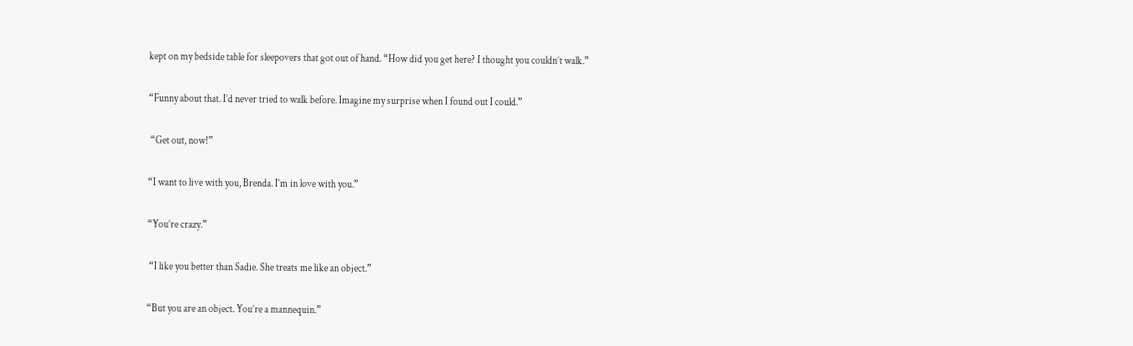kept on my bedside table for sleepovers that got out of hand. “How did you get here? I thought you couldn’t walk.”

“Funny about that. I’d never tried to walk before. Imagine my surprise when I found out I could.”

 “Get out, now!”

“I want to live with you, Brenda. I’m in love with you.”

“You’re crazy.”

 “I like you better than Sadie. She treats me like an object.”

“But you are an object. You’re a mannequin.”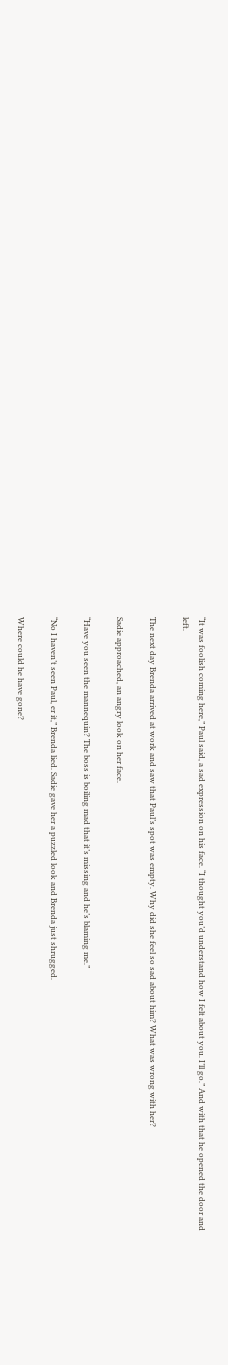“It was foolish coming here,” Paul said, a sad expression on his face. “I thought you’d understand how I felt about you. I’ll go.” And with that he opened the door and left.

The next day Brenda arrived at work and saw that Paul’s spot was empty. Why did she feel so sad about him? What was wrong with her?

Sadie approached, an angry look on her face.

“Have you seen the mannequin? The boss is boiling mad that it’s missing and he’s blaming me.”

“No I haven’t seen Paul, er it,” Brenda lied. Sadie gave her a puzzled look and Brenda just shrugged.

Where could he have gone?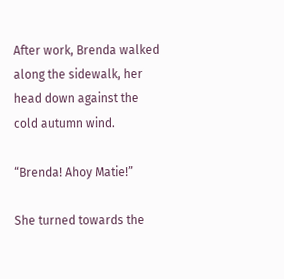After work, Brenda walked along the sidewalk, her head down against the cold autumn wind.

“Brenda! Ahoy Matie!”

She turned towards the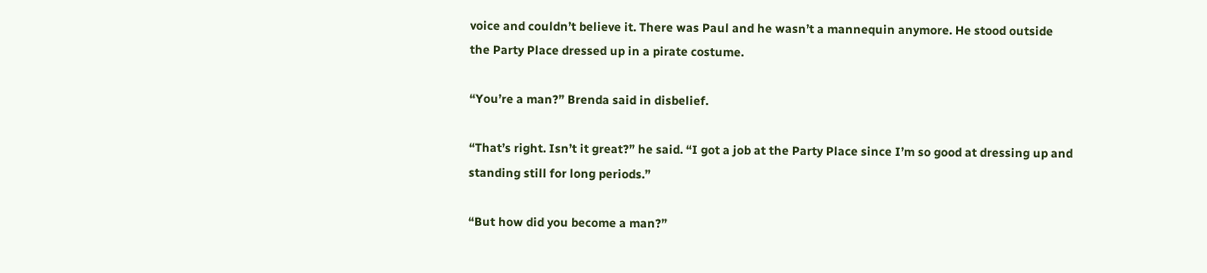voice and couldn’t believe it. There was Paul and he wasn’t a mannequin anymore. He stood outside the Party Place dressed up in a pirate costume.

“You’re a man?” Brenda said in disbelief.

“That’s right. Isn’t it great?” he said. “I got a job at the Party Place since I’m so good at dressing up and standing still for long periods.”

“But how did you become a man?”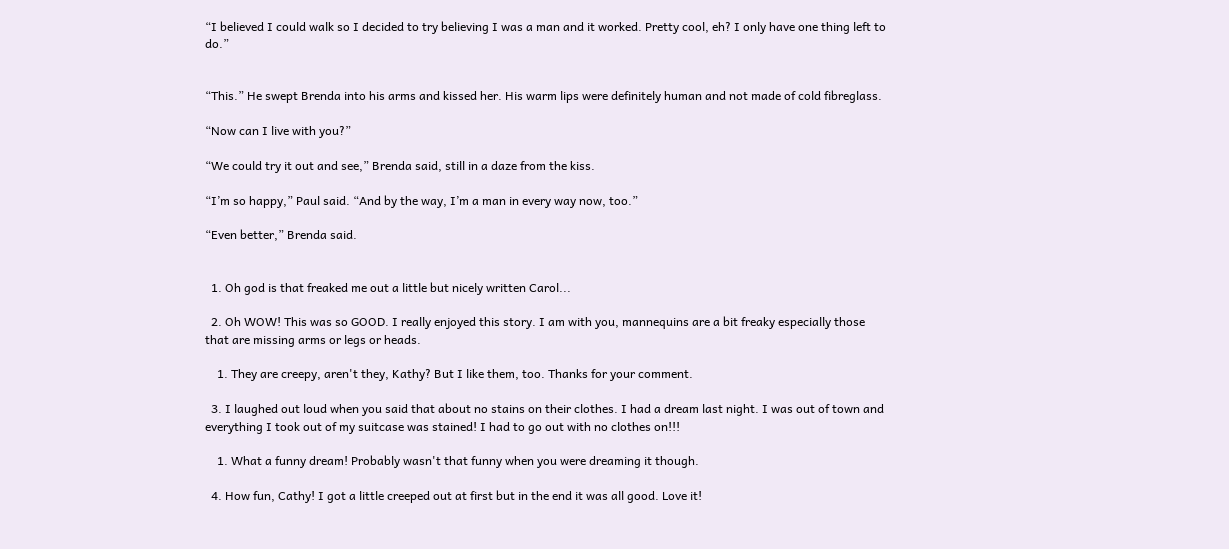“I believed I could walk so I decided to try believing I was a man and it worked. Pretty cool, eh? I only have one thing left to do.”


“This.” He swept Brenda into his arms and kissed her. His warm lips were definitely human and not made of cold fibreglass.

“Now can I live with you?”

“We could try it out and see,” Brenda said, still in a daze from the kiss.

“I’m so happy,” Paul said. “And by the way, I’m a man in every way now, too.”

“Even better,” Brenda said.


  1. Oh god is that freaked me out a little but nicely written Carol...

  2. Oh WOW! This was so GOOD. I really enjoyed this story. I am with you, mannequins are a bit freaky especially those that are missing arms or legs or heads.

    1. They are creepy, aren't they, Kathy? But I like them, too. Thanks for your comment.

  3. I laughed out loud when you said that about no stains on their clothes. I had a dream last night. I was out of town and everything I took out of my suitcase was stained! I had to go out with no clothes on!!!

    1. What a funny dream! Probably wasn't that funny when you were dreaming it though.

  4. How fun, Cathy! I got a little creeped out at first but in the end it was all good. Love it!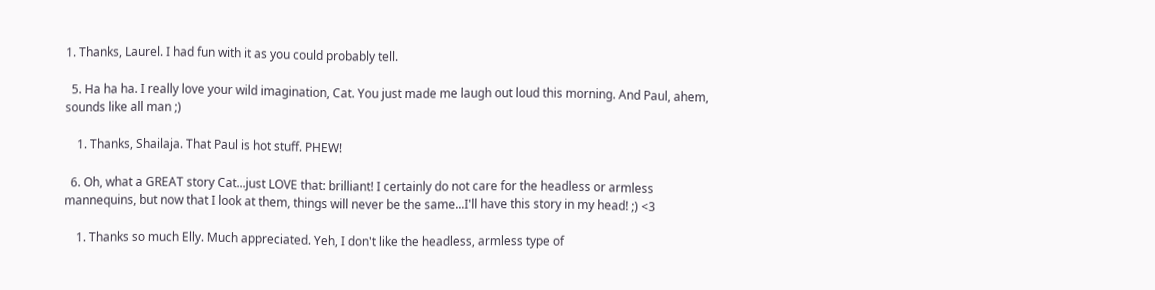1. Thanks, Laurel. I had fun with it as you could probably tell.

  5. Ha ha ha. I really love your wild imagination, Cat. You just made me laugh out loud this morning. And Paul, ahem, sounds like all man ;)

    1. Thanks, Shailaja. That Paul is hot stuff. PHEW!

  6. Oh, what a GREAT story Cat...just LOVE that: brilliant! I certainly do not care for the headless or armless mannequins, but now that I look at them, things will never be the same...I'll have this story in my head! ;) <3

    1. Thanks so much Elly. Much appreciated. Yeh, I don't like the headless, armless type of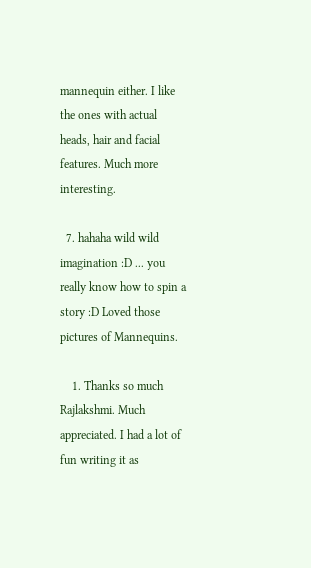mannequin either. I like the ones with actual heads, hair and facial features. Much more interesting.

  7. hahaha wild wild imagination :D ... you really know how to spin a story :D Loved those pictures of Mannequins.

    1. Thanks so much Rajlakshmi. Much appreciated. I had a lot of fun writing it as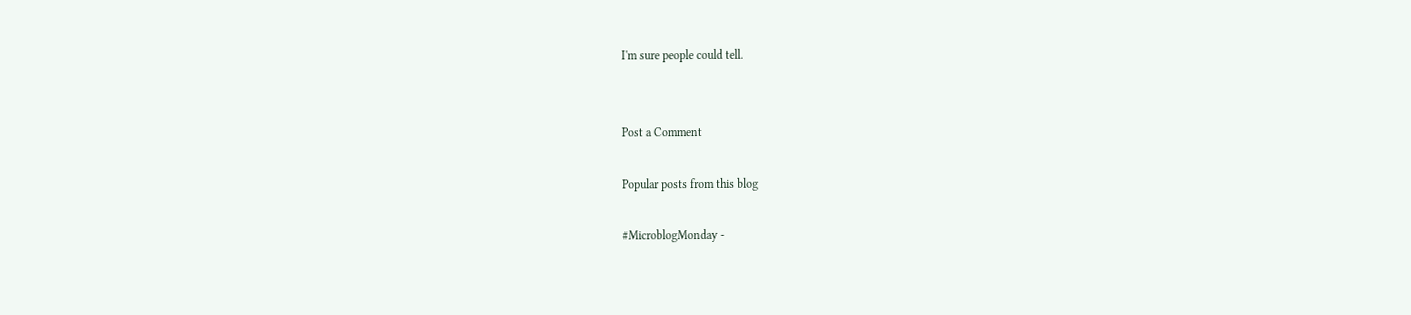I'm sure people could tell.


Post a Comment

Popular posts from this blog

#MicroblogMonday -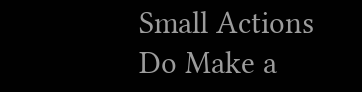Small Actions Do Make a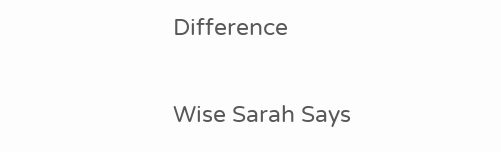Difference

Wise Sarah Says